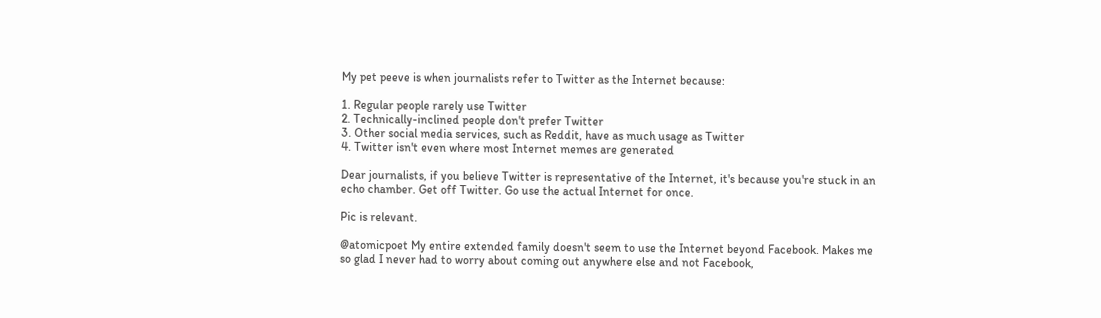My pet peeve is when journalists refer to Twitter as the Internet because:

1. Regular people rarely use Twitter
2. Technically-inclined people don't prefer Twitter
3. Other social media services, such as Reddit, have as much usage as Twitter
4. Twitter isn't even where most Internet memes are generated

Dear journalists, if you believe Twitter is representative of the Internet, it's because you're stuck in an echo chamber. Get off Twitter. Go use the actual Internet for once.

Pic is relevant.

@atomicpoet My entire extended family doesn't seem to use the Internet beyond Facebook. Makes me so glad I never had to worry about coming out anywhere else and not Facebook,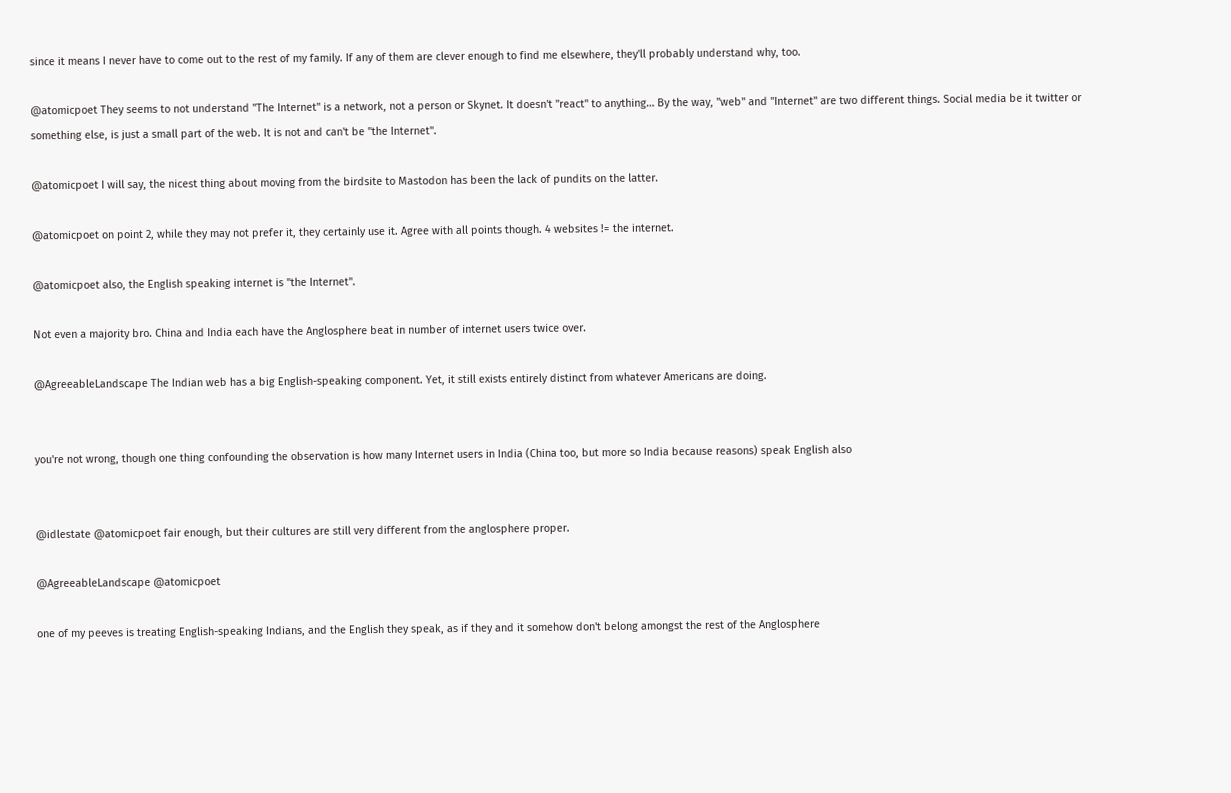since it means I never have to come out to the rest of my family. If any of them are clever enough to find me elsewhere, they'll probably understand why, too.

@atomicpoet They seems to not understand "The Internet" is a network, not a person or Skynet. It doesn't "react" to anything… By the way, "web" and "Internet" are two different things. Social media be it twitter or something else, is just a small part of the web. It is not and can't be "the Internet".

@atomicpoet I will say, the nicest thing about moving from the birdsite to Mastodon has been the lack of pundits on the latter.

@atomicpoet on point 2, while they may not prefer it, they certainly use it. Agree with all points though. 4 websites != the internet.

@atomicpoet also, the English speaking internet is "the Internet".

Not even a majority bro. China and India each have the Anglosphere beat in number of internet users twice over.

@AgreeableLandscape The Indian web has a big English-speaking component. Yet, it still exists entirely distinct from whatever Americans are doing.


you're not wrong, though one thing confounding the observation is how many Internet users in India (China too, but more so India because reasons) speak English also


@idlestate @atomicpoet fair enough, but their cultures are still very different from the anglosphere proper.

@AgreeableLandscape @atomicpoet

one of my peeves is treating English-speaking Indians, and the English they speak, as if they and it somehow don't belong amongst the rest of the Anglosphere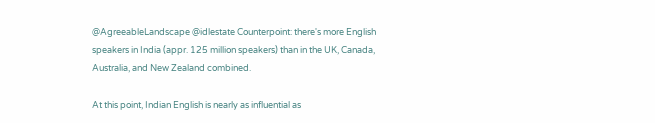@AgreeableLandscape @idlestate Counterpoint: there's more English speakers in India (appr. 125 million speakers) than in the UK, Canada, Australia, and New Zealand combined.

At this point, Indian English is nearly as influential as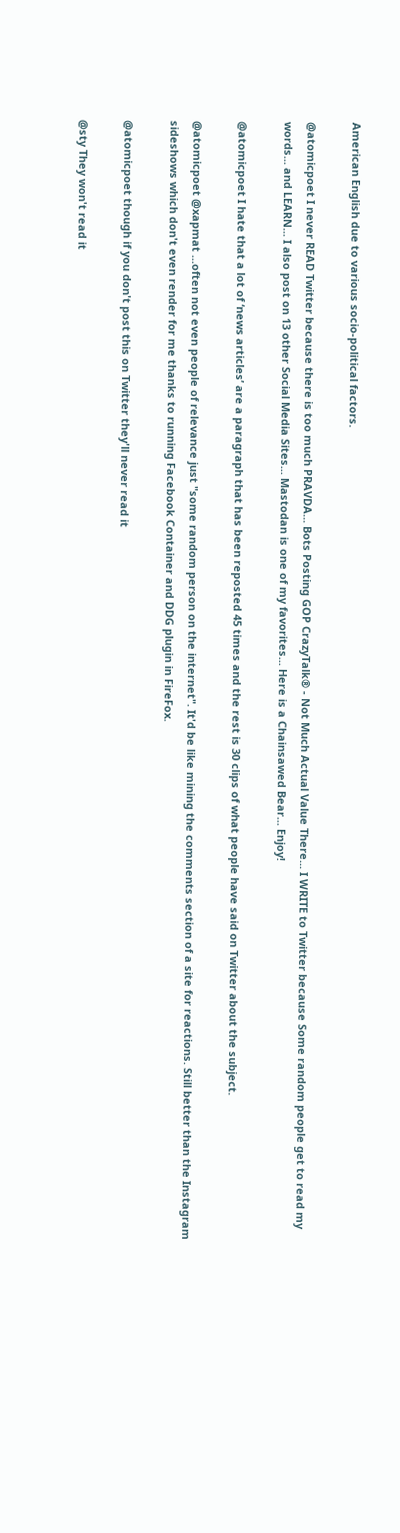American English due to various socio-political factors.

@atomicpoet I never READ Twitter because there is too much PRAVDA... Bots Posting GOP CrazyTalk® - Not Much Actual Value There... I WRITE to Twitter because Some random people get to read my words... and LEARN... I also post on 13 other Social Media Sites... Mastodan is one of my favorites... Here is a Chainsawed Bear... Enjoy!

@atomicpoet I hate that a lot of ‘news articles’ are a paragraph that has been reposted 45 times and the rest is 30 clips of what people have said on Twitter about the subject.

@atomicpoet @xapmat ...often not even people of relevance just "some random person on the internet". It'd be like mining the comments section of a site for reactions. Still better than the Instagram sideshows which don't even render for me thanks to running Facebook Container and DDG plugin in FireFox.

@atomicpoet though if you don't post this on Twitter they'll never read it

@sty They won't read it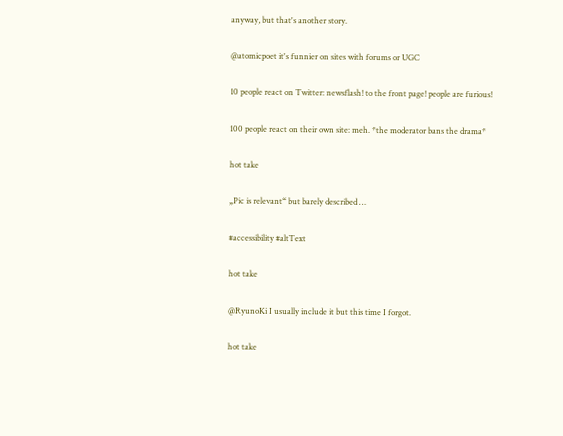anyway, but that's another story.

@atomicpoet it's funnier on sites with forums or UGC

10 people react on Twitter: newsflash! to the front page! people are furious!

100 people react on their own site: meh. *the moderator bans the drama*

hot take

„Pic is relevant“ but barely described …

#accessibility #altText

hot take

@RyunoKi I usually include it but this time I forgot.

hot take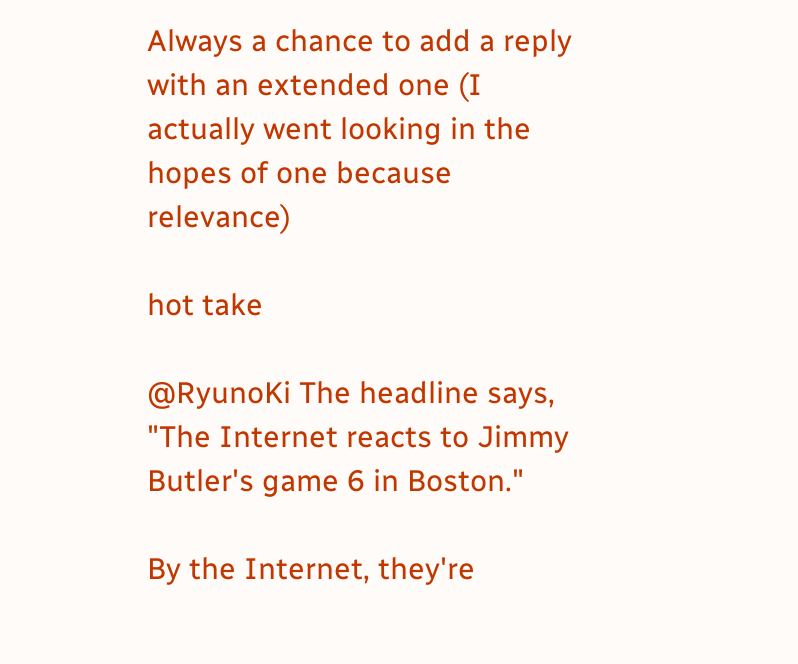Always a chance to add a reply with an extended one (I actually went looking in the hopes of one because relevance)

hot take

@RyunoKi The headline says, "The Internet reacts to Jimmy Butler's game 6 in Boston."

By the Internet, they're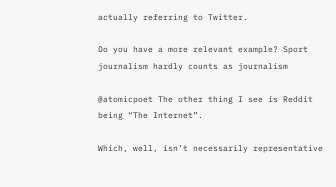actually referring to Twitter.

Do you have a more relevant example? Sport journalism hardly counts as journalism

@atomicpoet The other thing I see is Reddit being “The Internet”.

Which, well, isn’t necessarily representative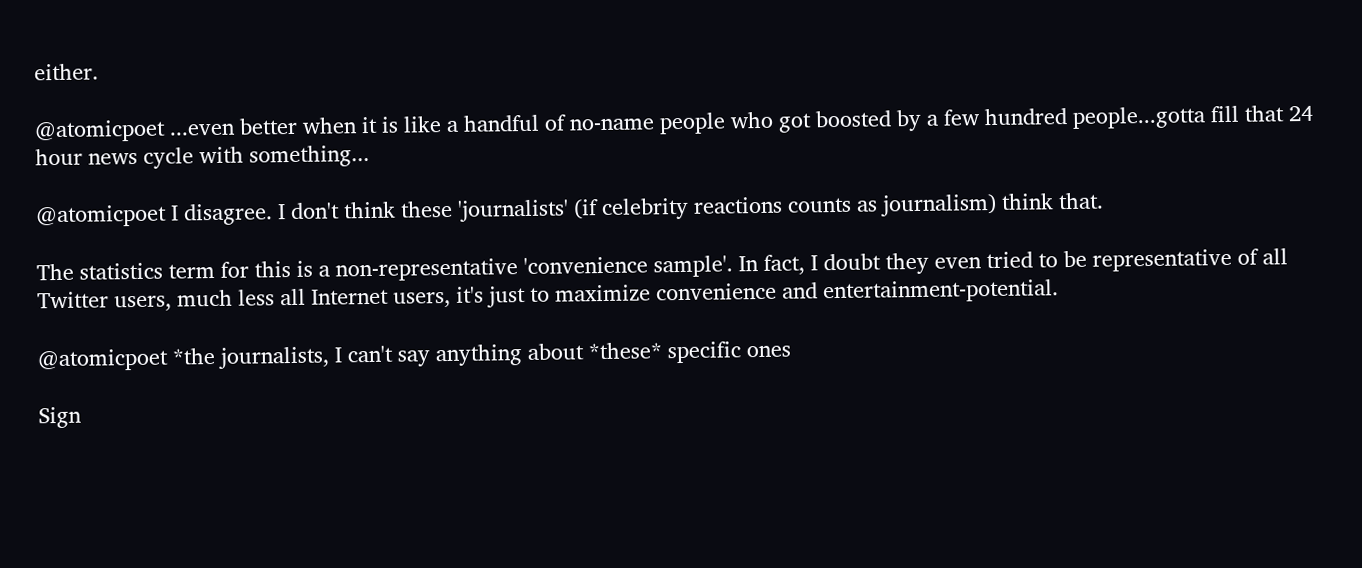either.

@atomicpoet ...even better when it is like a handful of no-name people who got boosted by a few hundred people...gotta fill that 24 hour news cycle with something...

@atomicpoet I disagree. I don't think these 'journalists' (if celebrity reactions counts as journalism) think that.

The statistics term for this is a non-representative 'convenience sample'. In fact, I doubt they even tried to be representative of all Twitter users, much less all Internet users, it's just to maximize convenience and entertainment-potential.

@atomicpoet *the journalists, I can't say anything about *these* specific ones

Sign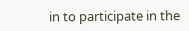in to participate in the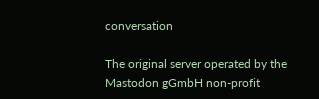conversation

The original server operated by the Mastodon gGmbH non-profit